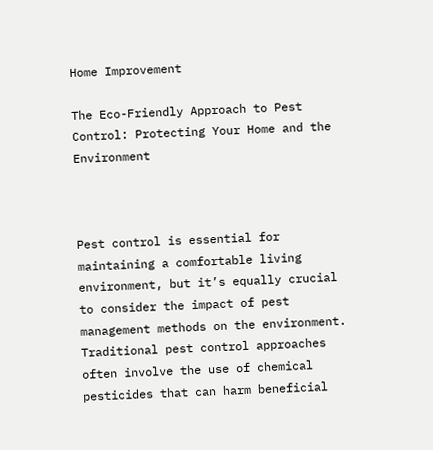Home Improvement

The Eco-Friendly Approach to Pest Control: Protecting Your Home and the Environment



Pest control is essential for maintaining a comfortable living environment, but it’s equally crucial to consider the impact of pest management methods on the environment. Traditional pest control approaches often involve the use of chemical pesticides that can harm beneficial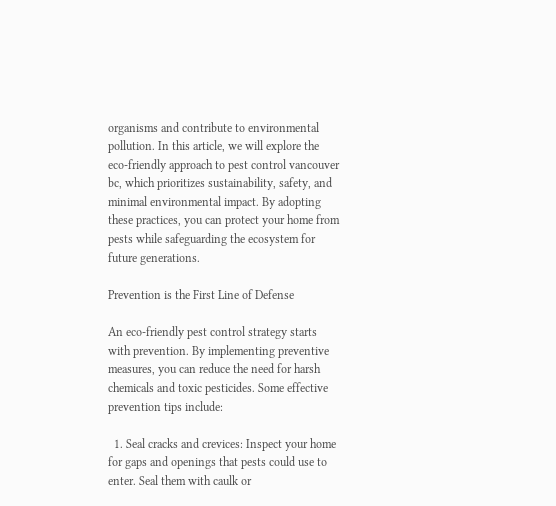organisms and contribute to environmental pollution. In this article, we will explore the eco-friendly approach to pest control vancouver bc, which prioritizes sustainability, safety, and minimal environmental impact. By adopting these practices, you can protect your home from pests while safeguarding the ecosystem for future generations.

Prevention is the First Line of Defense

An eco-friendly pest control strategy starts with prevention. By implementing preventive measures, you can reduce the need for harsh chemicals and toxic pesticides. Some effective prevention tips include:

  1. Seal cracks and crevices: Inspect your home for gaps and openings that pests could use to enter. Seal them with caulk or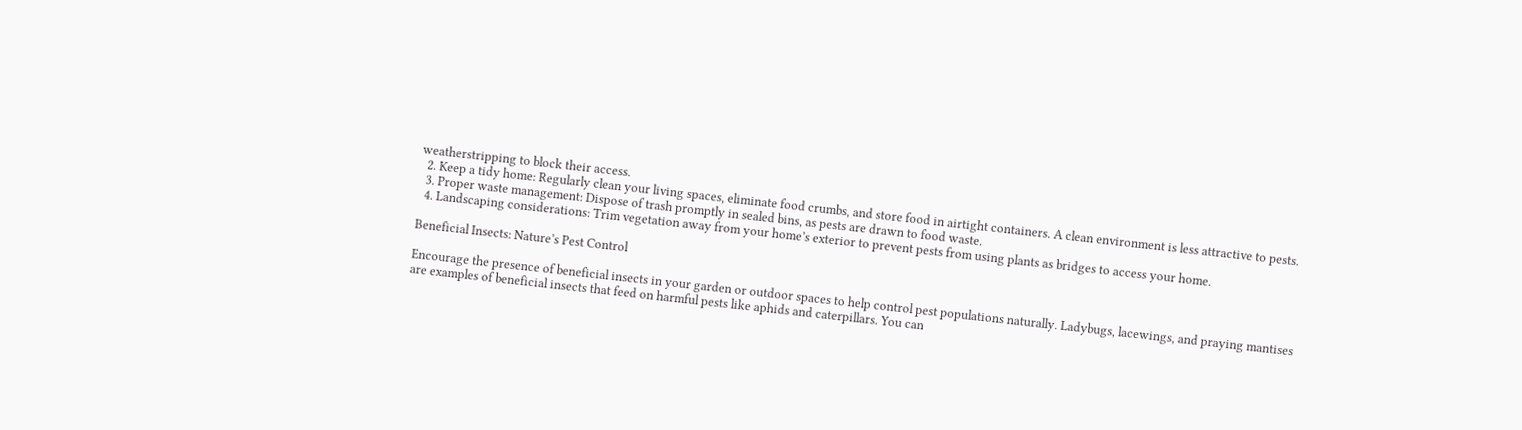weatherstripping to block their access.
  2. Keep a tidy home: Regularly clean your living spaces, eliminate food crumbs, and store food in airtight containers. A clean environment is less attractive to pests.
  3. Proper waste management: Dispose of trash promptly in sealed bins, as pests are drawn to food waste.
  4. Landscaping considerations: Trim vegetation away from your home’s exterior to prevent pests from using plants as bridges to access your home.

Beneficial Insects: Nature’s Pest Control

Encourage the presence of beneficial insects in your garden or outdoor spaces to help control pest populations naturally. Ladybugs, lacewings, and praying mantises are examples of beneficial insects that feed on harmful pests like aphids and caterpillars. You can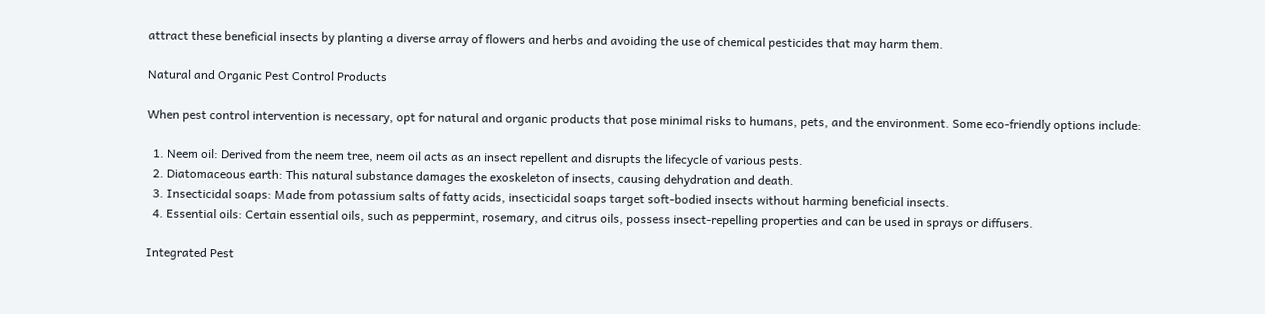attract these beneficial insects by planting a diverse array of flowers and herbs and avoiding the use of chemical pesticides that may harm them.

Natural and Organic Pest Control Products

When pest control intervention is necessary, opt for natural and organic products that pose minimal risks to humans, pets, and the environment. Some eco-friendly options include:

  1. Neem oil: Derived from the neem tree, neem oil acts as an insect repellent and disrupts the lifecycle of various pests.
  2. Diatomaceous earth: This natural substance damages the exoskeleton of insects, causing dehydration and death.
  3. Insecticidal soaps: Made from potassium salts of fatty acids, insecticidal soaps target soft-bodied insects without harming beneficial insects.
  4. Essential oils: Certain essential oils, such as peppermint, rosemary, and citrus oils, possess insect-repelling properties and can be used in sprays or diffusers.

Integrated Pest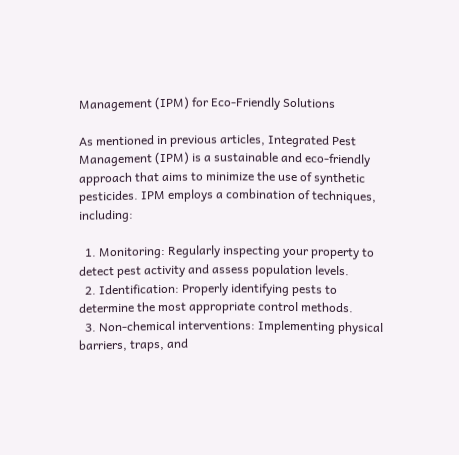Management (IPM) for Eco-Friendly Solutions

As mentioned in previous articles, Integrated Pest Management (IPM) is a sustainable and eco-friendly approach that aims to minimize the use of synthetic pesticides. IPM employs a combination of techniques, including:

  1. Monitoring: Regularly inspecting your property to detect pest activity and assess population levels.
  2. Identification: Properly identifying pests to determine the most appropriate control methods.
  3. Non-chemical interventions: Implementing physical barriers, traps, and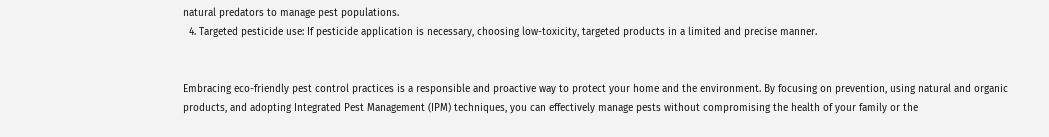natural predators to manage pest populations.
  4. Targeted pesticide use: If pesticide application is necessary, choosing low-toxicity, targeted products in a limited and precise manner.


Embracing eco-friendly pest control practices is a responsible and proactive way to protect your home and the environment. By focusing on prevention, using natural and organic products, and adopting Integrated Pest Management (IPM) techniques, you can effectively manage pests without compromising the health of your family or the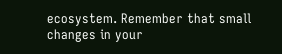ecosystem. Remember that small changes in your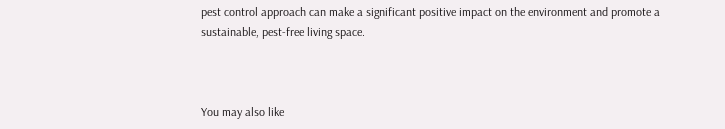pest control approach can make a significant positive impact on the environment and promote a sustainable, pest-free living space.



You may also like